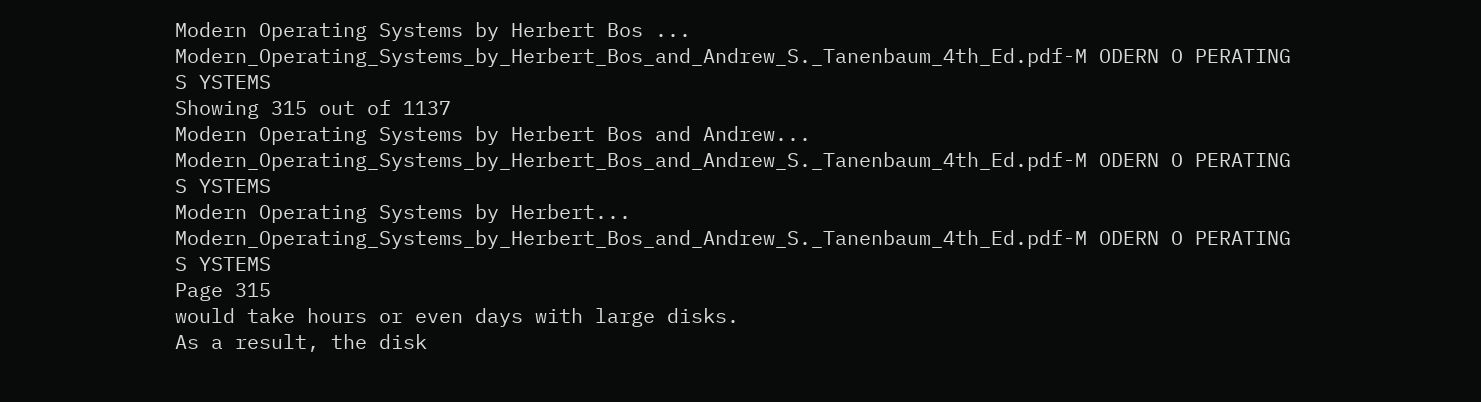Modern Operating Systems by Herbert Bos ...
Modern_Operating_Systems_by_Herbert_Bos_and_Andrew_S._Tanenbaum_4th_Ed.pdf-M ODERN O PERATING S YSTEMS
Showing 315 out of 1137
Modern Operating Systems by Herbert Bos and Andrew...
Modern_Operating_Systems_by_Herbert_Bos_and_Andrew_S._Tanenbaum_4th_Ed.pdf-M ODERN O PERATING S YSTEMS
Modern Operating Systems by Herbert...
Modern_Operating_Systems_by_Herbert_Bos_and_Andrew_S._Tanenbaum_4th_Ed.pdf-M ODERN O PERATING S YSTEMS
Page 315
would take hours or even days with large disks.
As a result, the disk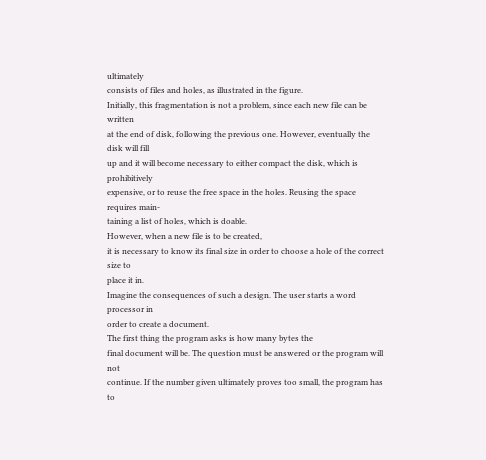ultimately
consists of files and holes, as illustrated in the figure.
Initially, this fragmentation is not a problem, since each new file can be written
at the end of disk, following the previous one. However, eventually the disk will fill
up and it will become necessary to either compact the disk, which is prohibitively
expensive, or to reuse the free space in the holes. Reusing the space requires main-
taining a list of holes, which is doable.
However, when a new file is to be created,
it is necessary to know its final size in order to choose a hole of the correct size to
place it in.
Imagine the consequences of such a design. The user starts a word processor in
order to create a document.
The first thing the program asks is how many bytes the
final document will be. The question must be answered or the program will not
continue. If the number given ultimately proves too small, the program has to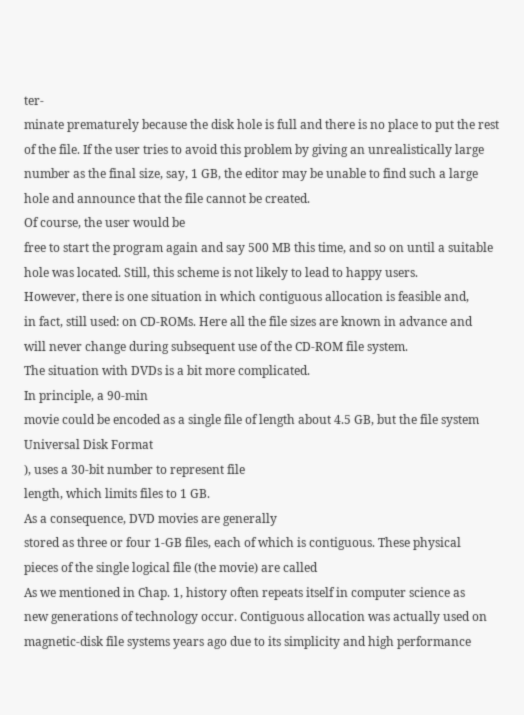ter-
minate prematurely because the disk hole is full and there is no place to put the rest
of the file. If the user tries to avoid this problem by giving an unrealistically large
number as the final size, say, 1 GB, the editor may be unable to find such a large
hole and announce that the file cannot be created.
Of course, the user would be
free to start the program again and say 500 MB this time, and so on until a suitable
hole was located. Still, this scheme is not likely to lead to happy users.
However, there is one situation in which contiguous allocation is feasible and,
in fact, still used: on CD-ROMs. Here all the file sizes are known in advance and
will never change during subsequent use of the CD-ROM file system.
The situation with DVDs is a bit more complicated.
In principle, a 90-min
movie could be encoded as a single file of length about 4.5 GB, but the file system
Universal Disk Format
), uses a 30-bit number to represent file
length, which limits files to 1 GB.
As a consequence, DVD movies are generally
stored as three or four 1-GB files, each of which is contiguous. These physical
pieces of the single logical file (the movie) are called
As we mentioned in Chap. 1, history often repeats itself in computer science as
new generations of technology occur. Contiguous allocation was actually used on
magnetic-disk file systems years ago due to its simplicity and high performance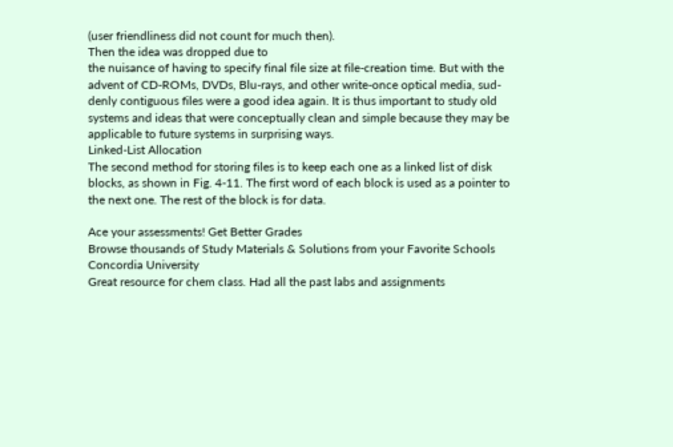(user friendliness did not count for much then).
Then the idea was dropped due to
the nuisance of having to specify final file size at file-creation time. But with the
advent of CD-ROMs, DVDs, Blu-rays, and other write-once optical media, sud-
denly contiguous files were a good idea again. It is thus important to study old
systems and ideas that were conceptually clean and simple because they may be
applicable to future systems in surprising ways.
Linked-List Allocation
The second method for storing files is to keep each one as a linked list of disk
blocks, as shown in Fig. 4-11. The first word of each block is used as a pointer to
the next one. The rest of the block is for data.

Ace your assessments! Get Better Grades
Browse thousands of Study Materials & Solutions from your Favorite Schools
Concordia University
Great resource for chem class. Had all the past labs and assignments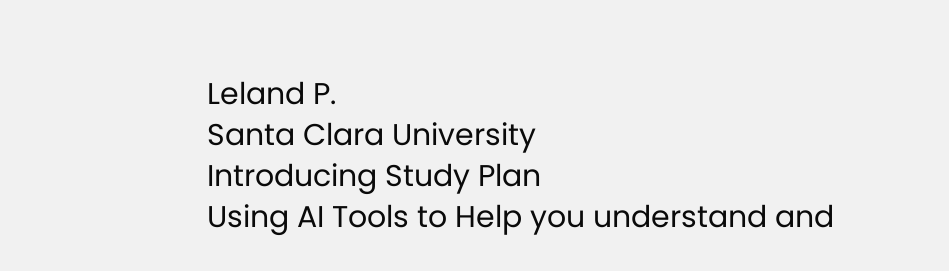Leland P.
Santa Clara University
Introducing Study Plan
Using AI Tools to Help you understand and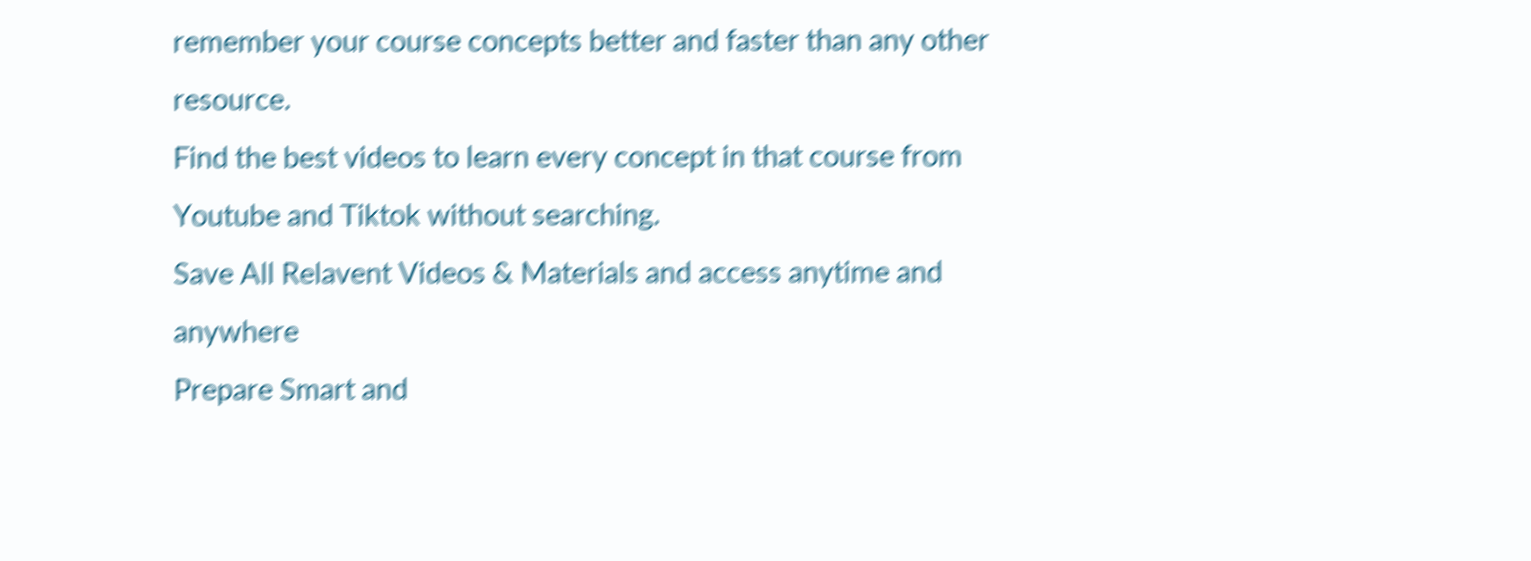remember your course concepts better and faster than any other resource.
Find the best videos to learn every concept in that course from Youtube and Tiktok without searching.
Save All Relavent Videos & Materials and access anytime and anywhere
Prepare Smart and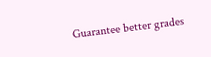Guarantee better grades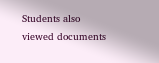Students also viewed documents